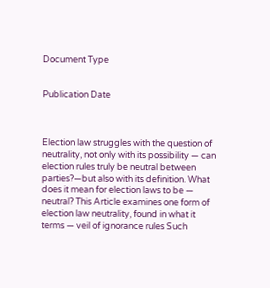Document Type


Publication Date



Election law struggles with the question of neutrality, not only with its possibility — can election rules truly be neutral between parties?—but also with its definition. What does it mean for election laws to be ― neutral? This Article examines one form of election law neutrality, found in what it terms ― veil of ignorance rules Such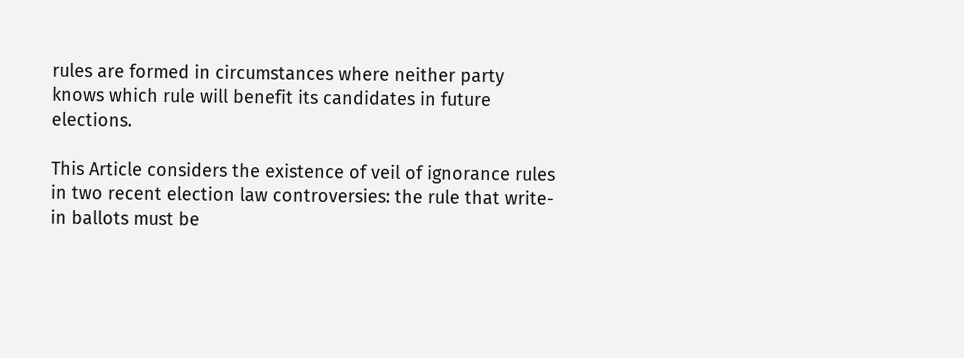rules are formed in circumstances where neither party knows which rule will benefit its candidates in future elections.

This Article considers the existence of veil of ignorance rules in two recent election law controversies: the rule that write-in ballots must be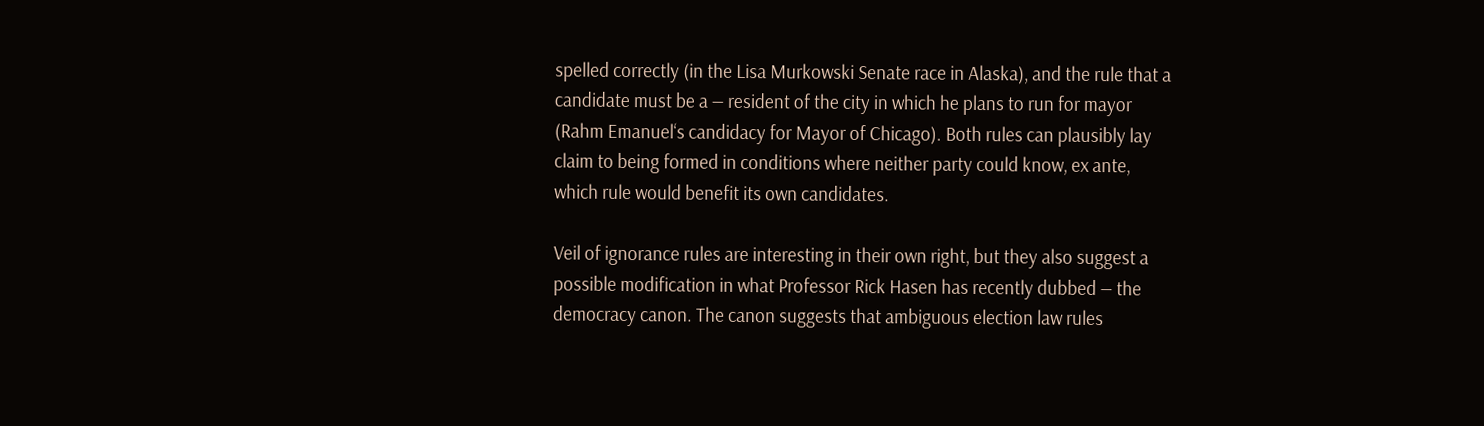spelled correctly (in the Lisa Murkowski Senate race in Alaska), and the rule that a candidate must be a ― resident of the city in which he plans to run for mayor (Rahm Emanuel‘s candidacy for Mayor of Chicago). Both rules can plausibly lay claim to being formed in conditions where neither party could know, ex ante, which rule would benefit its own candidates.

Veil of ignorance rules are interesting in their own right, but they also suggest a possible modification in what Professor Rick Hasen has recently dubbed ― the democracy canon. The canon suggests that ambiguous election law rules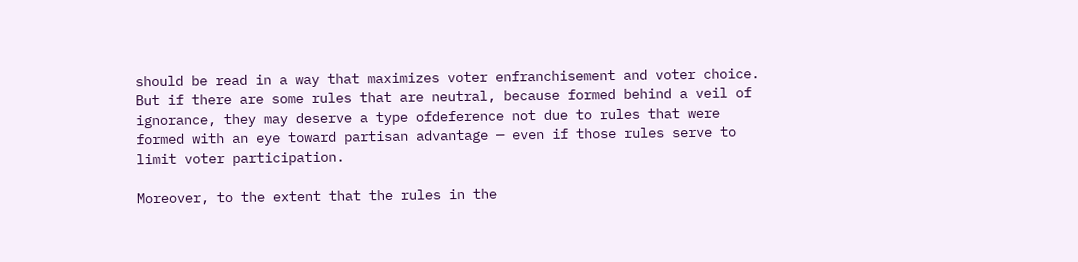should be read in a way that maximizes voter enfranchisement and voter choice. But if there are some rules that are neutral, because formed behind a veil of ignorance, they may deserve a type ofdeference not due to rules that were formed with an eye toward partisan advantage — even if those rules serve to limit voter participation.

Moreover, to the extent that the rules in the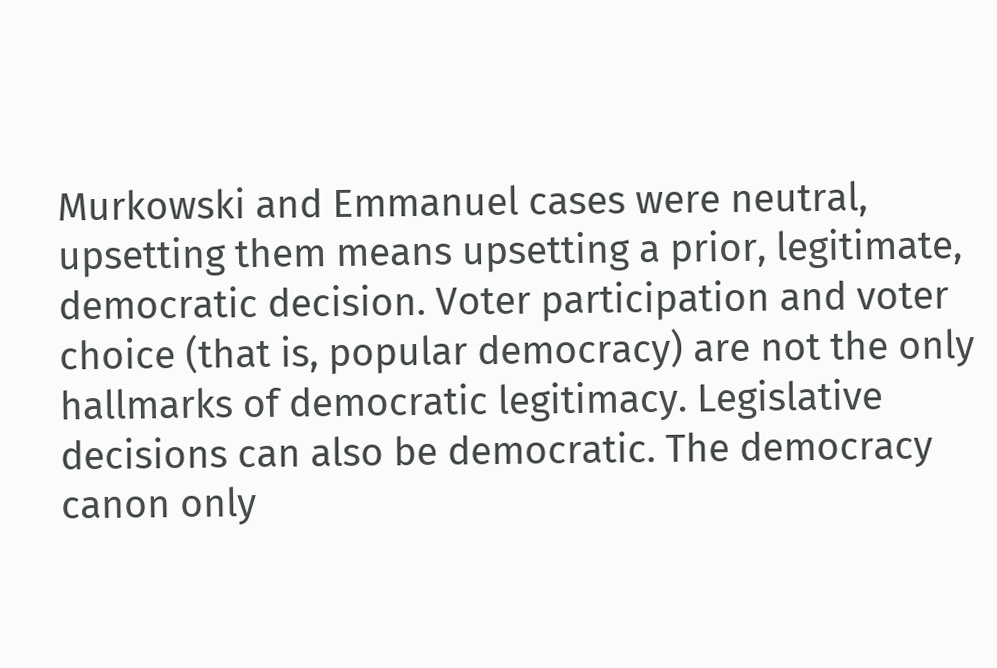Murkowski and Emmanuel cases were neutral, upsetting them means upsetting a prior, legitimate, democratic decision. Voter participation and voter choice (that is, popular democracy) are not the only hallmarks of democratic legitimacy. Legislative decisions can also be democratic. The democracy canon only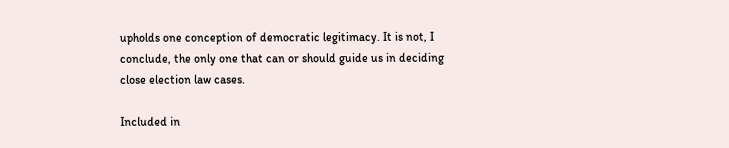upholds one conception of democratic legitimacy. It is not, I conclude, the only one that can or should guide us in deciding close election law cases.

Included in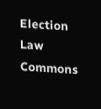Election Law Commons